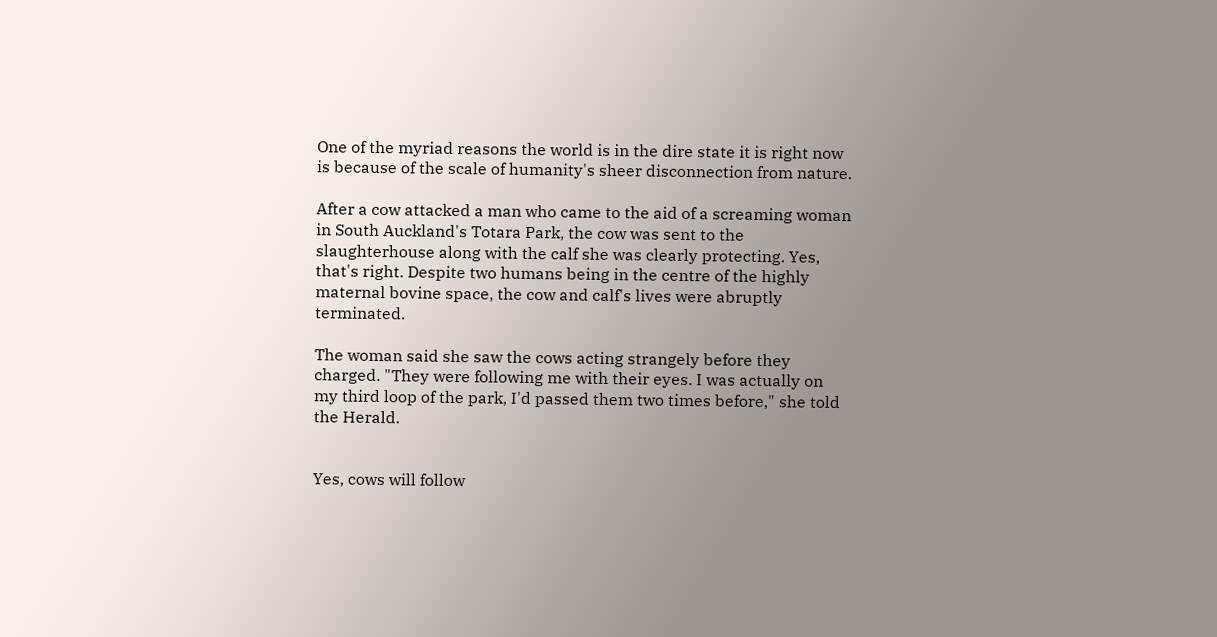One of the myriad reasons the world is in the dire state it is right now is because of the scale of humanity's sheer disconnection from nature.

After a cow attacked a man who came to the aid of a screaming woman in South Auckland's Totara Park, the cow was sent to the slaughterhouse along with the calf she was clearly protecting. Yes, that's right. Despite two humans being in the centre of the highly maternal bovine space, the cow and calf's lives were abruptly terminated.

The woman said she saw the cows acting strangely before they charged. "They were following me with their eyes. I was actually on my third loop of the park, I'd passed them two times before," she told the Herald.


Yes, cows will follow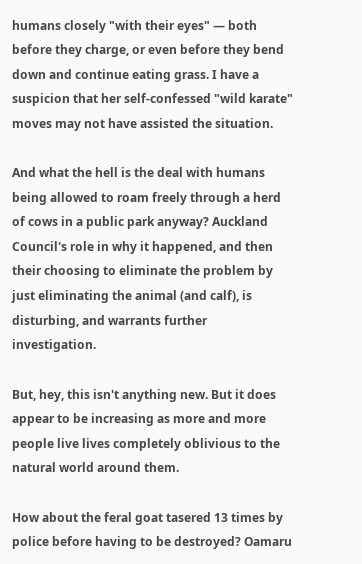humans closely "with their eyes" — both before they charge, or even before they bend down and continue eating grass. I have a suspicion that her self-confessed "wild karate" moves may not have assisted the situation.

And what the hell is the deal with humans being allowed to roam freely through a herd of cows in a public park anyway? Auckland Council's role in why it happened, and then their choosing to eliminate the problem by just eliminating the animal (and calf), is disturbing, and warrants further investigation.

But, hey, this isn't anything new. But it does appear to be increasing as more and more people live lives completely oblivious to the natural world around them.

How about the feral goat tasered 13 times by police before having to be destroyed? Oamaru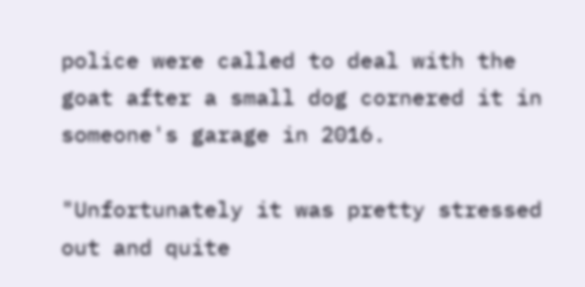police were called to deal with the goat after a small dog cornered it in someone's garage in 2016.

"Unfortunately it was pretty stressed out and quite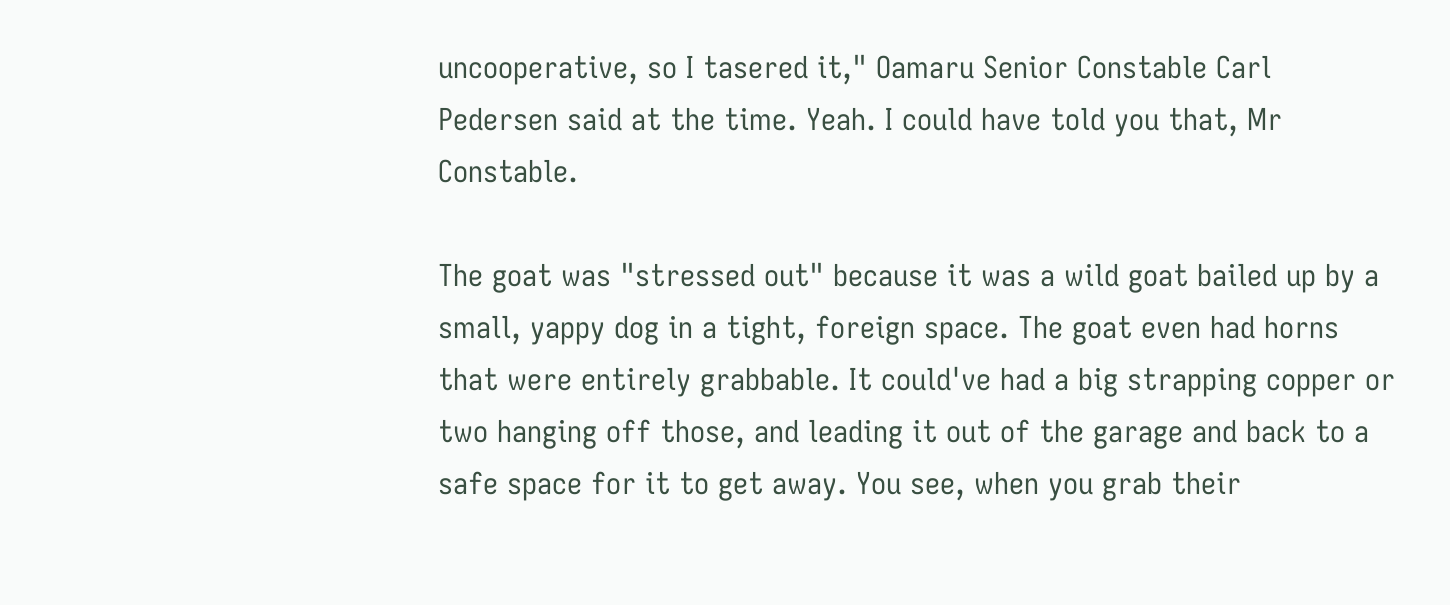uncooperative, so I tasered it," Oamaru Senior Constable Carl Pedersen said at the time. Yeah. I could have told you that, Mr Constable.

The goat was "stressed out" because it was a wild goat bailed up by a small, yappy dog in a tight, foreign space. The goat even had horns that were entirely grabbable. It could've had a big strapping copper or two hanging off those, and leading it out of the garage and back to a safe space for it to get away. You see, when you grab their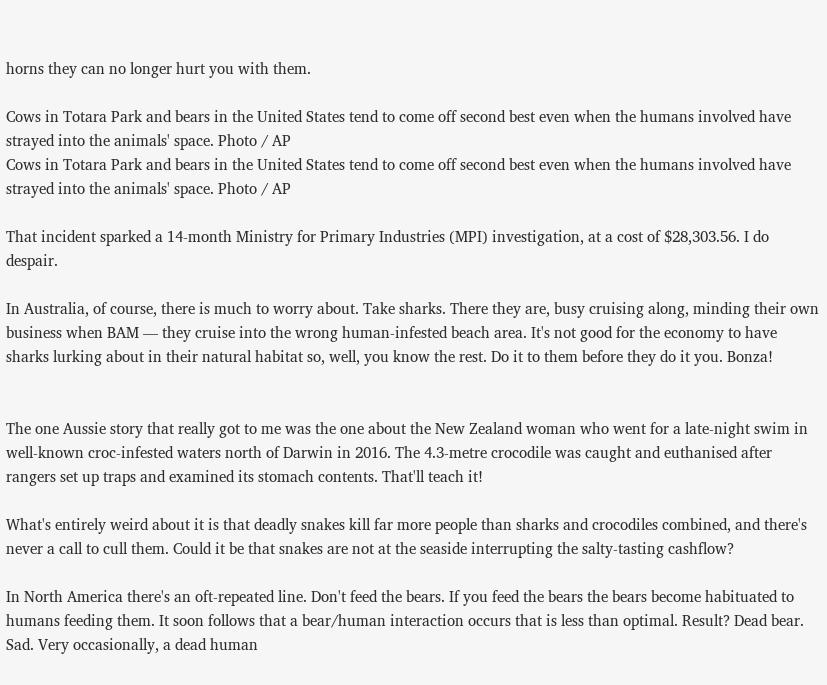horns they can no longer hurt you with them.

Cows in Totara Park and bears in the United States tend to come off second best even when the humans involved have strayed into the animals' space. Photo / AP
Cows in Totara Park and bears in the United States tend to come off second best even when the humans involved have strayed into the animals' space. Photo / AP

That incident sparked a 14-month Ministry for Primary Industries (MPI) investigation, at a cost of $28,303.56. I do despair.

In Australia, of course, there is much to worry about. Take sharks. There they are, busy cruising along, minding their own business when BAM — they cruise into the wrong human-infested beach area. It's not good for the economy to have sharks lurking about in their natural habitat so, well, you know the rest. Do it to them before they do it you. Bonza!


The one Aussie story that really got to me was the one about the New Zealand woman who went for a late-night swim in well-known croc-infested waters north of Darwin in 2016. The 4.3-metre crocodile was caught and euthanised after rangers set up traps and examined its stomach contents. That'll teach it!

What's entirely weird about it is that deadly snakes kill far more people than sharks and crocodiles combined, and there's never a call to cull them. Could it be that snakes are not at the seaside interrupting the salty-tasting cashflow?

In North America there's an oft-repeated line. Don't feed the bears. If you feed the bears the bears become habituated to humans feeding them. It soon follows that a bear/human interaction occurs that is less than optimal. Result? Dead bear. Sad. Very occasionally, a dead human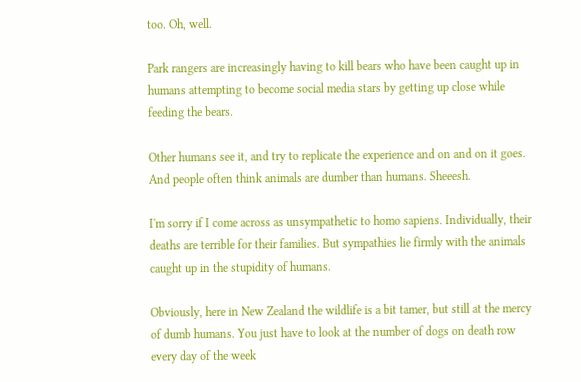too. Oh, well.

Park rangers are increasingly having to kill bears who have been caught up in humans attempting to become social media stars by getting up close while feeding the bears.

Other humans see it, and try to replicate the experience and on and on it goes. And people often think animals are dumber than humans. Sheeesh.

I'm sorry if I come across as unsympathetic to homo sapiens. Individually, their deaths are terrible for their families. But sympathies lie firmly with the animals caught up in the stupidity of humans.

Obviously, here in New Zealand the wildlife is a bit tamer, but still at the mercy of dumb humans. You just have to look at the number of dogs on death row every day of the week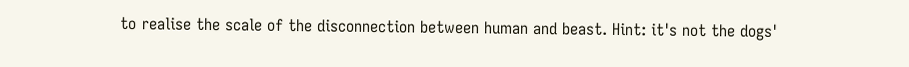to realise the scale of the disconnection between human and beast. Hint: it's not the dogs'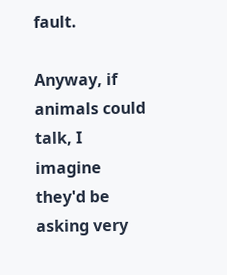fault.

Anyway, if animals could talk, I imagine they'd be asking very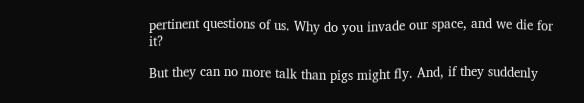pertinent questions of us. Why do you invade our space, and we die for it?

But they can no more talk than pigs might fly. And, if they suddenly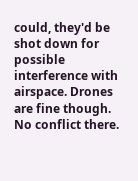could, they'd be shot down for possible interference with airspace. Drones are fine though. No conflict there.